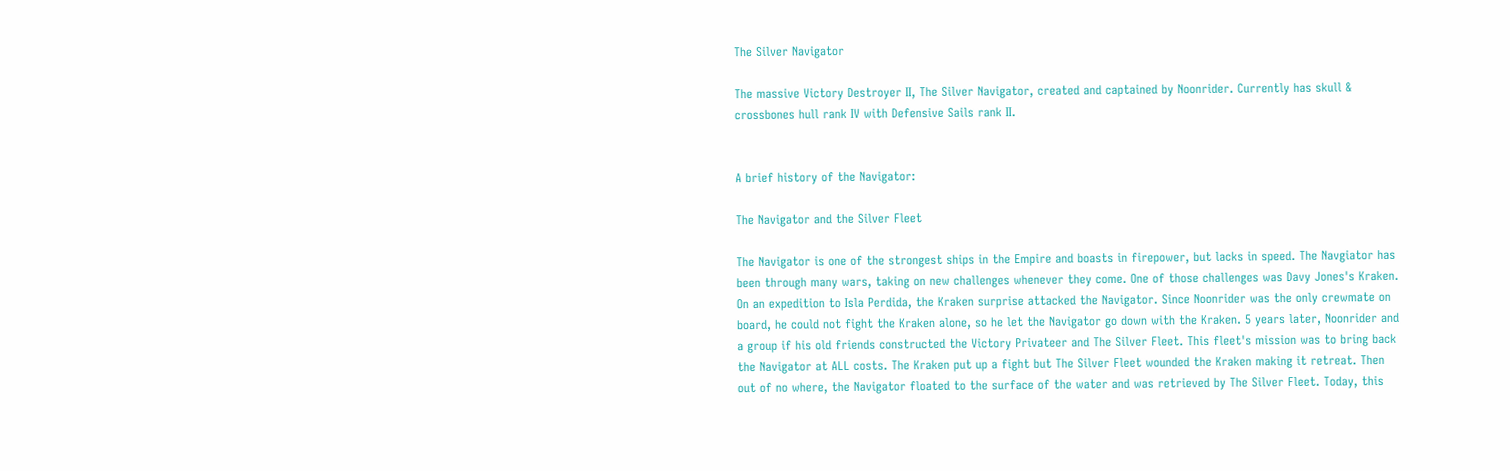The Silver Navigator

The massive Victory Destroyer II, The Silver Navigator, created and captained by Noonrider. Currently has skull & crossbones hull rank IV with Defensive Sails rank II.


A brief history of the Navigator:

The Navigator and the Silver Fleet

The Navigator is one of the strongest ships in the Empire and boasts in firepower, but lacks in speed. The Navgiator has been through many wars, taking on new challenges whenever they come. One of those challenges was Davy Jones's Kraken. On an expedition to Isla Perdida, the Kraken surprise attacked the Navigator. Since Noonrider was the only crewmate on board, he could not fight the Kraken alone, so he let the Navigator go down with the Kraken. 5 years later, Noonrider and a group if his old friends constructed the Victory Privateer and The Silver Fleet. This fleet's mission was to bring back the Navigator at ALL costs. The Kraken put up a fight but The Silver Fleet wounded the Kraken making it retreat. Then out of no where, the Navigator floated to the surface of the water and was retrieved by The Silver Fleet. Today, this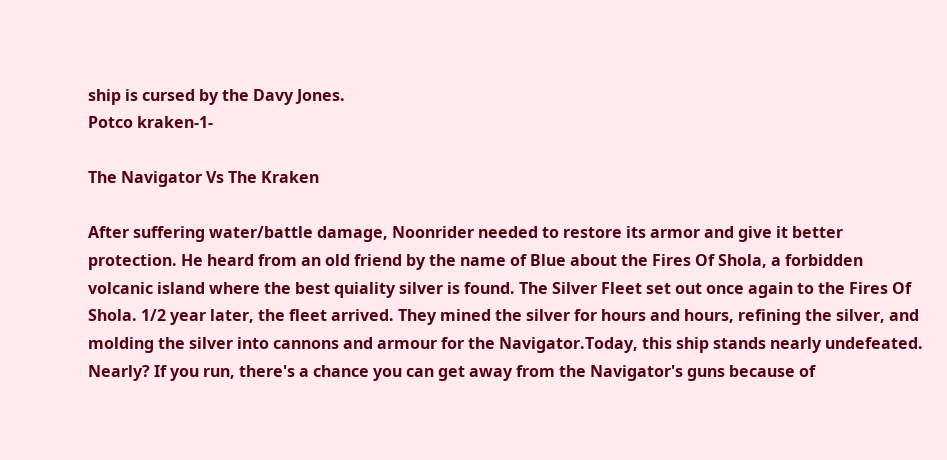ship is cursed by the Davy Jones.
Potco kraken-1-

The Navigator Vs The Kraken

After suffering water/battle damage, Noonrider needed to restore its armor and give it better protection. He heard from an old friend by the name of Blue about the Fires Of Shola, a forbidden volcanic island where the best quiality silver is found. The Silver Fleet set out once again to the Fires Of Shola. 1/2 year later, the fleet arrived. They mined the silver for hours and hours, refining the silver, and molding the silver into cannons and armour for the Navigator.Today, this ship stands nearly undefeated. Nearly? If you run, there's a chance you can get away from the Navigator's guns because of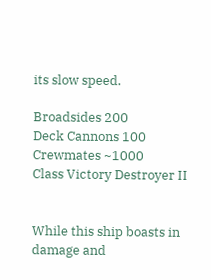its slow speed.

Broadsides 200
Deck Cannons 100
Crewmates ~1000
Class Victory Destroyer II


While this ship boasts in damage and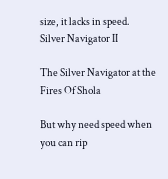size, it lacks in speed.
Silver Navigator II

The Silver Navigator at the Fires Of Shola

But why need speed when you can rip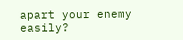apart your enemy easily?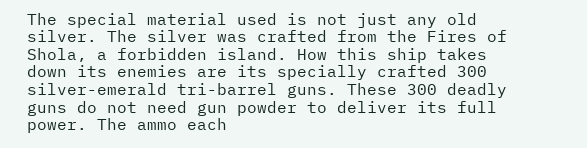The special material used is not just any old silver. The silver was crafted from the Fires of Shola, a forbidden island. How this ship takes down its enemies are its specially crafted 300 silver-emerald tri-barrel guns. These 300 deadly guns do not need gun powder to deliver its full power. The ammo each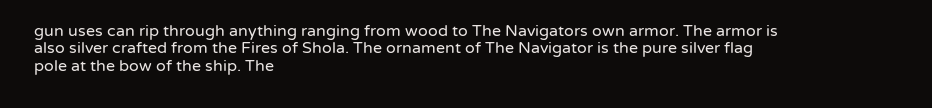gun uses can rip through anything ranging from wood to The Navigators own armor. The armor is also silver crafted from the Fires of Shola. The ornament of The Navigator is the pure silver flag pole at the bow of the ship. The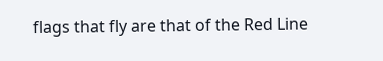flags that fly are that of the Red Line